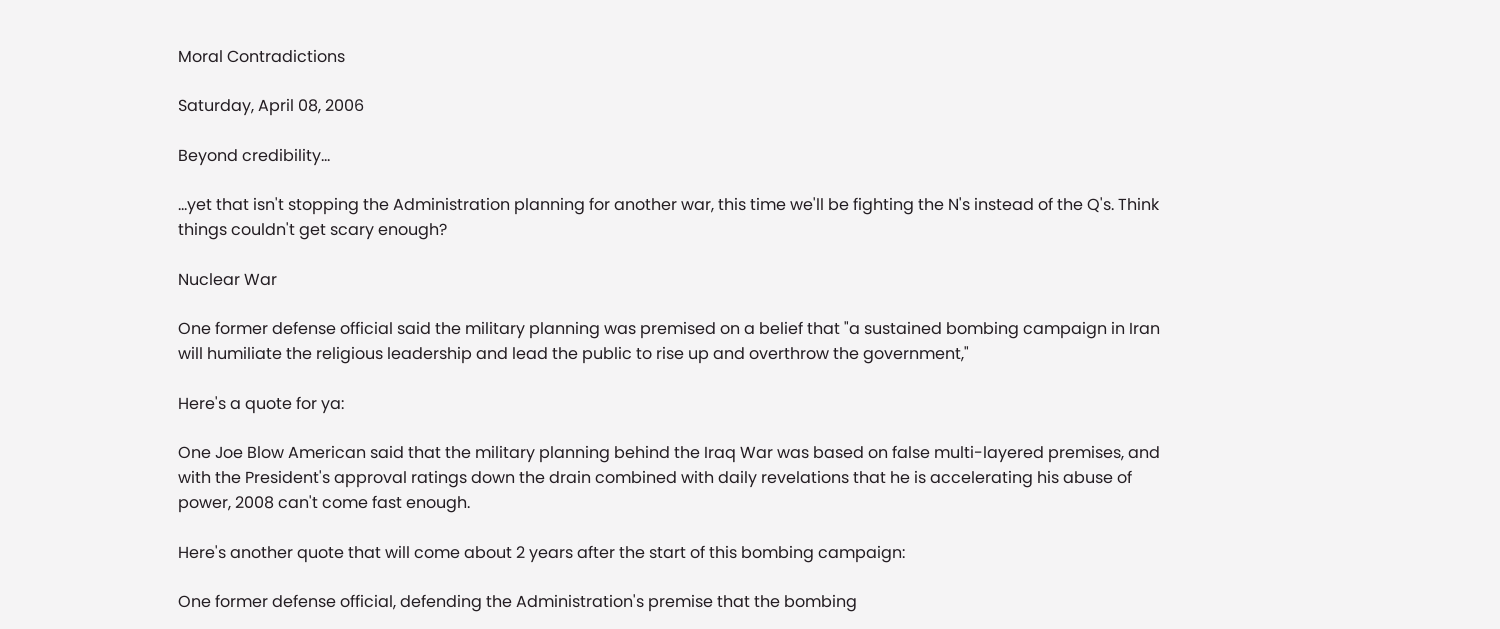Moral Contradictions

Saturday, April 08, 2006

Beyond credibility...

...yet that isn't stopping the Administration planning for another war, this time we'll be fighting the N's instead of the Q's. Think things couldn't get scary enough?

Nuclear War

One former defense official said the military planning was premised on a belief that "a sustained bombing campaign in Iran will humiliate the religious leadership and lead the public to rise up and overthrow the government,"

Here's a quote for ya:

One Joe Blow American said that the military planning behind the Iraq War was based on false multi-layered premises, and with the President's approval ratings down the drain combined with daily revelations that he is accelerating his abuse of power, 2008 can't come fast enough.

Here's another quote that will come about 2 years after the start of this bombing campaign:

One former defense official, defending the Administration's premise that the bombing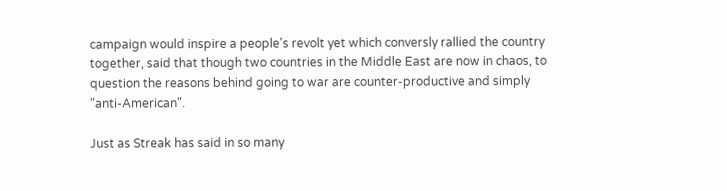campaign would inspire a people's revolt yet which conversly rallied the country together, said that though two countries in the Middle East are now in chaos, to question the reasons behind going to war are counter-productive and simply "anti-American".

Just as Streak has said in so many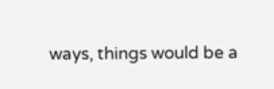ways, things would be a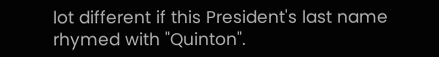lot different if this President's last name rhymed with "Quinton".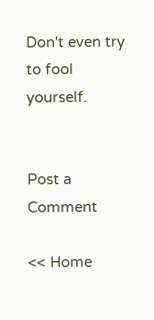Don't even try to fool yourself.


Post a Comment

<< Home